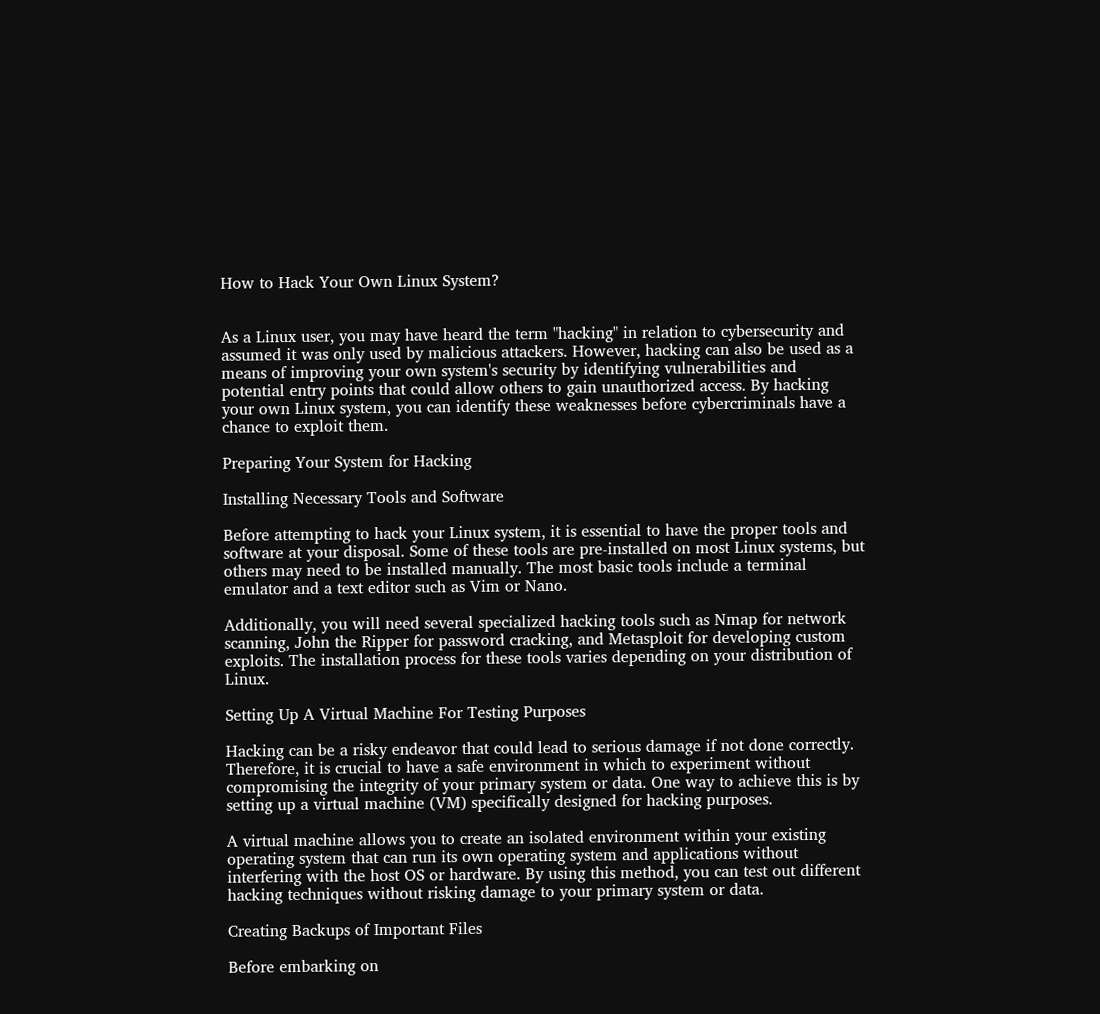How to Hack Your Own Linux System?


As a Linux user, you may have heard the term "hacking" in relation to cybersecurity and assumed it was only used by malicious attackers. However, hacking can also be used as a means of improving your own system's security by identifying vulnerabilities and potential entry points that could allow others to gain unauthorized access. By hacking your own Linux system, you can identify these weaknesses before cybercriminals have a chance to exploit them.

Preparing Your System for Hacking

Installing Necessary Tools and Software

Before attempting to hack your Linux system, it is essential to have the proper tools and software at your disposal. Some of these tools are pre-installed on most Linux systems, but others may need to be installed manually. The most basic tools include a terminal emulator and a text editor such as Vim or Nano.

Additionally, you will need several specialized hacking tools such as Nmap for network scanning, John the Ripper for password cracking, and Metasploit for developing custom exploits. The installation process for these tools varies depending on your distribution of Linux.

Setting Up A Virtual Machine For Testing Purposes

Hacking can be a risky endeavor that could lead to serious damage if not done correctly. Therefore, it is crucial to have a safe environment in which to experiment without compromising the integrity of your primary system or data. One way to achieve this is by setting up a virtual machine (VM) specifically designed for hacking purposes.

A virtual machine allows you to create an isolated environment within your existing operating system that can run its own operating system and applications without interfering with the host OS or hardware. By using this method, you can test out different hacking techniques without risking damage to your primary system or data.

Creating Backups of Important Files

Before embarking on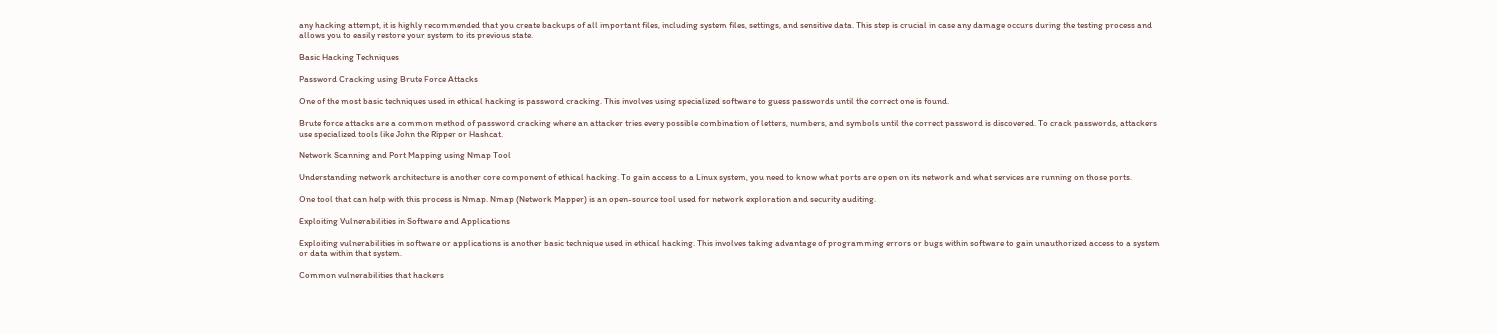any hacking attempt, it is highly recommended that you create backups of all important files, including system files, settings, and sensitive data. This step is crucial in case any damage occurs during the testing process and allows you to easily restore your system to its previous state.

Basic Hacking Techniques

Password Cracking using Brute Force Attacks

One of the most basic techniques used in ethical hacking is password cracking. This involves using specialized software to guess passwords until the correct one is found.

Brute force attacks are a common method of password cracking where an attacker tries every possible combination of letters, numbers, and symbols until the correct password is discovered. To crack passwords, attackers use specialized tools like John the Ripper or Hashcat.

Network Scanning and Port Mapping using Nmap Tool

Understanding network architecture is another core component of ethical hacking. To gain access to a Linux system, you need to know what ports are open on its network and what services are running on those ports.

One tool that can help with this process is Nmap. Nmap (Network Mapper) is an open-source tool used for network exploration and security auditing.

Exploiting Vulnerabilities in Software and Applications

Exploiting vulnerabilities in software or applications is another basic technique used in ethical hacking. This involves taking advantage of programming errors or bugs within software to gain unauthorized access to a system or data within that system.

Common vulnerabilities that hackers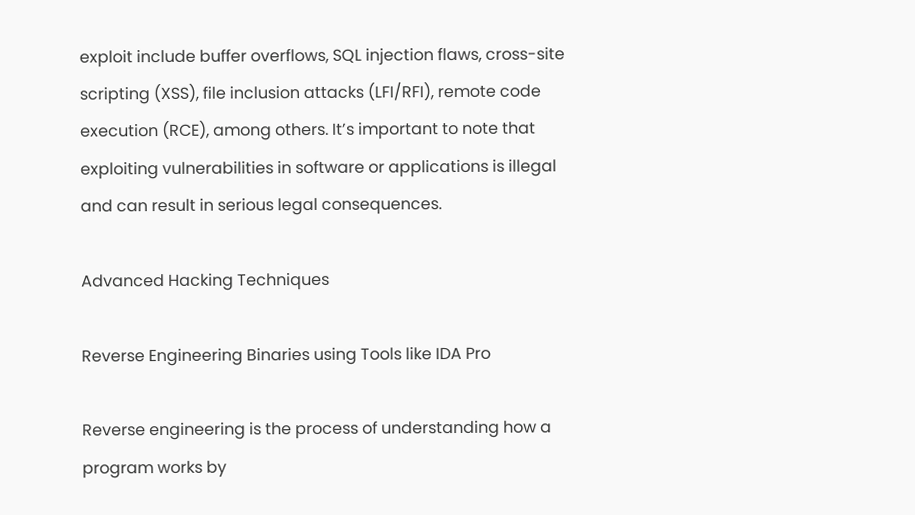exploit include buffer overflows, SQL injection flaws, cross-site scripting (XSS), file inclusion attacks (LFI/RFI), remote code execution (RCE), among others. It’s important to note that exploiting vulnerabilities in software or applications is illegal and can result in serious legal consequences.

Advanced Hacking Techniques

Reverse Engineering Binaries using Tools like IDA Pro

Reverse engineering is the process of understanding how a program works by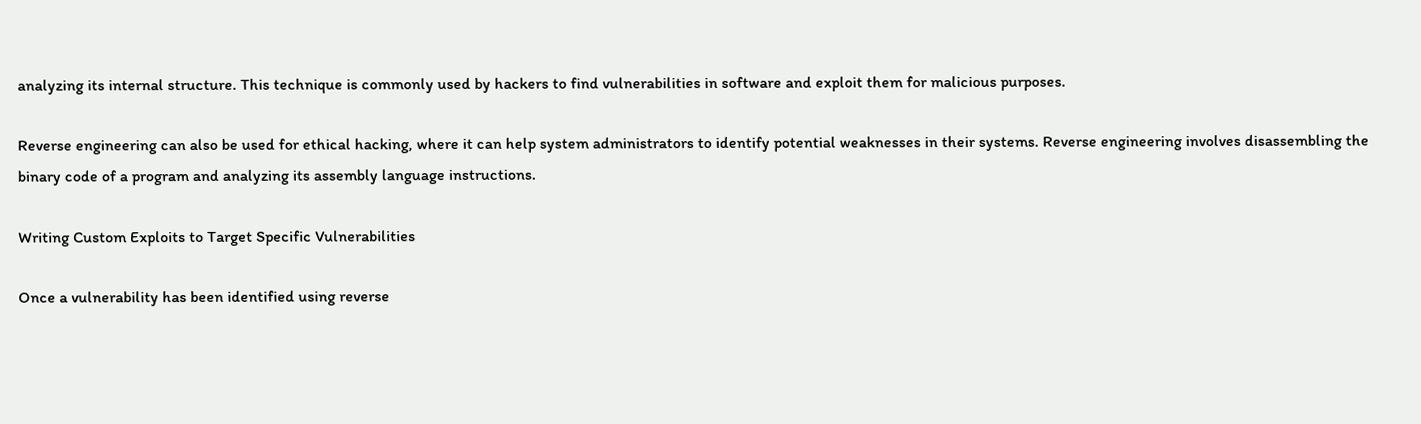analyzing its internal structure. This technique is commonly used by hackers to find vulnerabilities in software and exploit them for malicious purposes.

Reverse engineering can also be used for ethical hacking, where it can help system administrators to identify potential weaknesses in their systems. Reverse engineering involves disassembling the binary code of a program and analyzing its assembly language instructions.

Writing Custom Exploits to Target Specific Vulnerabilities

Once a vulnerability has been identified using reverse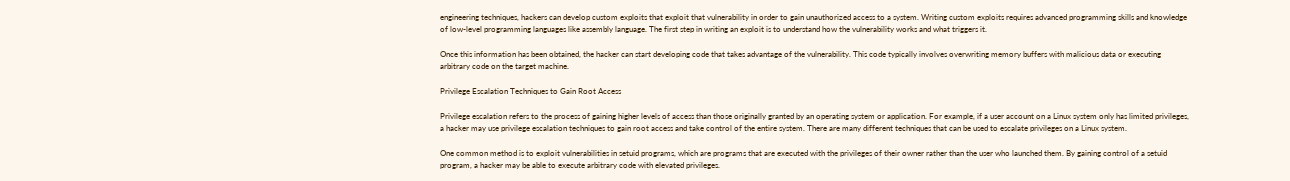engineering techniques, hackers can develop custom exploits that exploit that vulnerability in order to gain unauthorized access to a system. Writing custom exploits requires advanced programming skills and knowledge of low-level programming languages like assembly language. The first step in writing an exploit is to understand how the vulnerability works and what triggers it.

Once this information has been obtained, the hacker can start developing code that takes advantage of the vulnerability. This code typically involves overwriting memory buffers with malicious data or executing arbitrary code on the target machine.

Privilege Escalation Techniques to Gain Root Access

Privilege escalation refers to the process of gaining higher levels of access than those originally granted by an operating system or application. For example, if a user account on a Linux system only has limited privileges, a hacker may use privilege escalation techniques to gain root access and take control of the entire system. There are many different techniques that can be used to escalate privileges on a Linux system.

One common method is to exploit vulnerabilities in setuid programs, which are programs that are executed with the privileges of their owner rather than the user who launched them. By gaining control of a setuid program, a hacker may be able to execute arbitrary code with elevated privileges.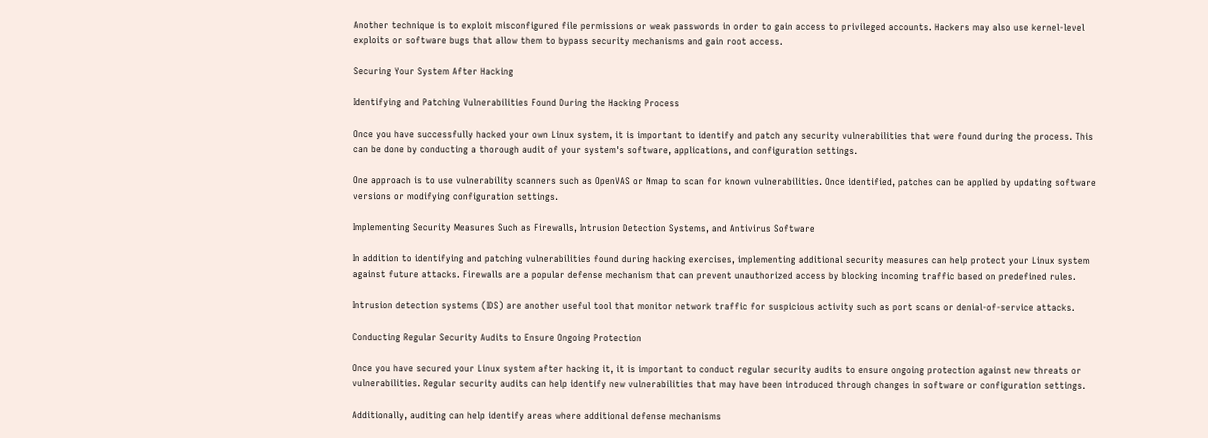Another technique is to exploit misconfigured file permissions or weak passwords in order to gain access to privileged accounts. Hackers may also use kernel-level exploits or software bugs that allow them to bypass security mechanisms and gain root access.

Securing Your System After Hacking

Identifying and Patching Vulnerabilities Found During the Hacking Process

Once you have successfully hacked your own Linux system, it is important to identify and patch any security vulnerabilities that were found during the process. This can be done by conducting a thorough audit of your system's software, applications, and configuration settings.

One approach is to use vulnerability scanners such as OpenVAS or Nmap to scan for known vulnerabilities. Once identified, patches can be applied by updating software versions or modifying configuration settings.

Implementing Security Measures Such as Firewalls, Intrusion Detection Systems, and Antivirus Software

In addition to identifying and patching vulnerabilities found during hacking exercises, implementing additional security measures can help protect your Linux system against future attacks. Firewalls are a popular defense mechanism that can prevent unauthorized access by blocking incoming traffic based on predefined rules.

Intrusion detection systems (IDS) are another useful tool that monitor network traffic for suspicious activity such as port scans or denial-of-service attacks.

Conducting Regular Security Audits to Ensure Ongoing Protection

Once you have secured your Linux system after hacking it, it is important to conduct regular security audits to ensure ongoing protection against new threats or vulnerabilities. Regular security audits can help identify new vulnerabilities that may have been introduced through changes in software or configuration settings.

Additionally, auditing can help identify areas where additional defense mechanisms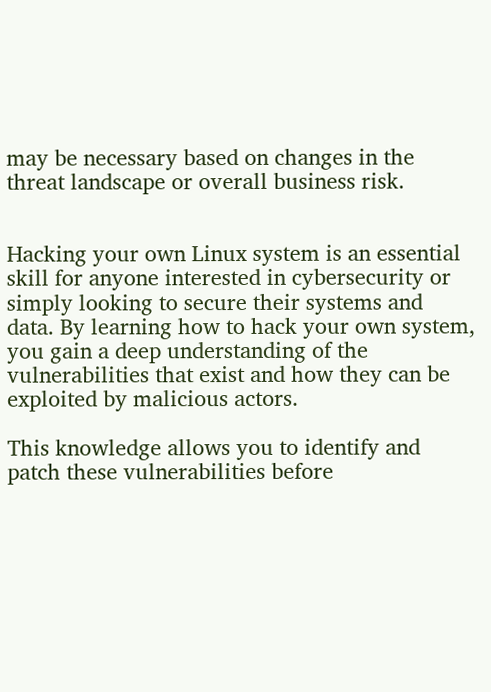may be necessary based on changes in the threat landscape or overall business risk.


Hacking your own Linux system is an essential skill for anyone interested in cybersecurity or simply looking to secure their systems and data. By learning how to hack your own system, you gain a deep understanding of the vulnerabilities that exist and how they can be exploited by malicious actors.

This knowledge allows you to identify and patch these vulnerabilities before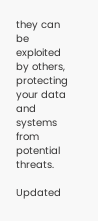they can be exploited by others, protecting your data and systems from potential threats.

Updated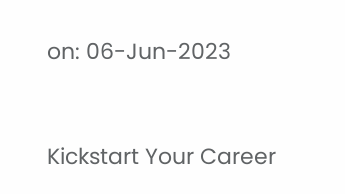on: 06-Jun-2023


Kickstart Your Career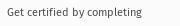Get certified by completing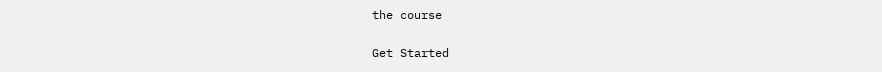the course

Get Started